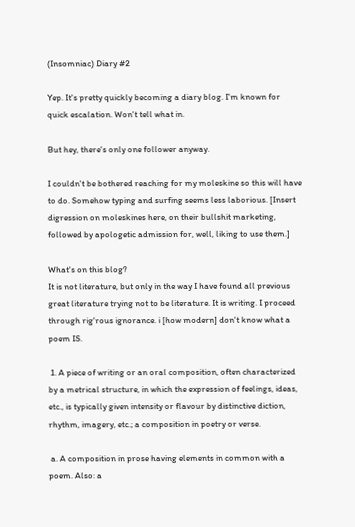(Insomniac) Diary #2

Yep. It's pretty quickly becoming a diary blog. I'm known for quick escalation. Won't tell what in.

But hey, there's only one follower anyway.

I couldn't be bothered reaching for my moleskine so this will have to do. Somehow typing and surfing seems less laborious. [Insert digression on moleskines here, on their bullshit marketing, followed by apologetic admission for, well, liking to use them.]

What's on this blog?
It is not literature, but only in the way I have found all previous great literature trying not to be literature. It is writing. I proceed through rig'rous ignorance. i [how modern] don't know what a poem IS.

 1. A piece of writing or an oral composition, often characterized by a metrical structure, in which the expression of feelings, ideas, etc., is typically given intensity or flavour by distinctive diction, rhythm, imagery, etc.; a composition in poetry or verse.

 a. A composition in prose having elements in common with a poem. Also: a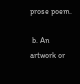prose poem.

 b. An artwork or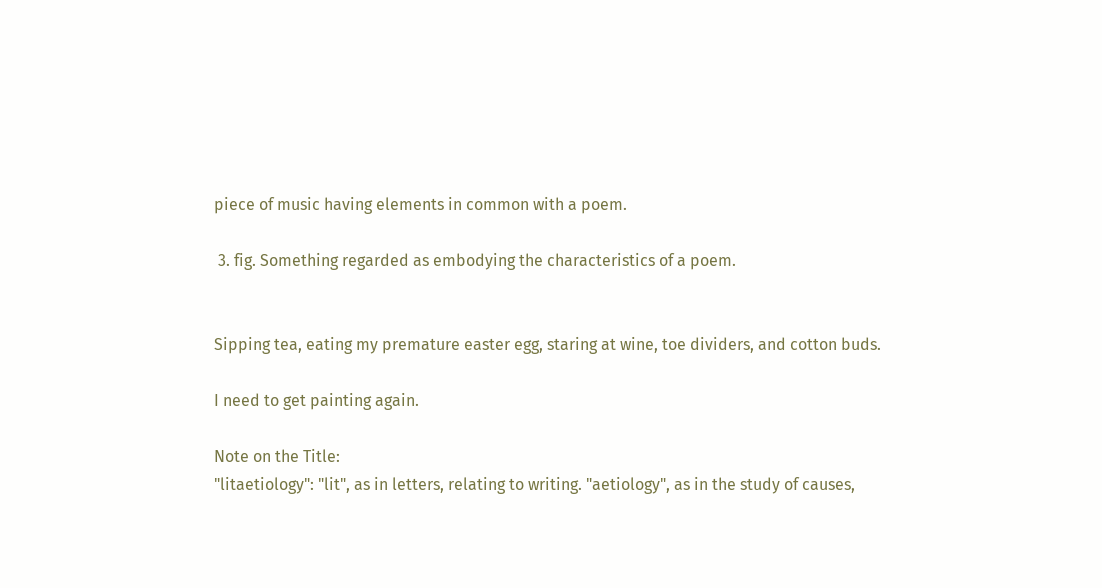piece of music having elements in common with a poem.

 3. fig. Something regarded as embodying the characteristics of a poem.


Sipping tea, eating my premature easter egg, staring at wine, toe dividers, and cotton buds.

I need to get painting again.

Note on the Title:
"litaetiology": "lit", as in letters, relating to writing. "aetiology", as in the study of causes,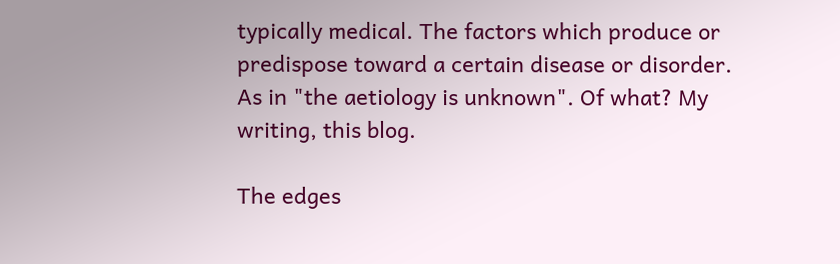typically medical. The factors which produce or predispose toward a certain disease or disorder. As in "the aetiology is unknown". Of what? My writing, this blog.

The edges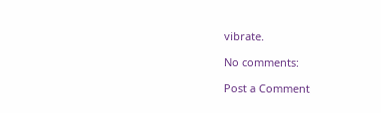vibrate.

No comments:

Post a Comment